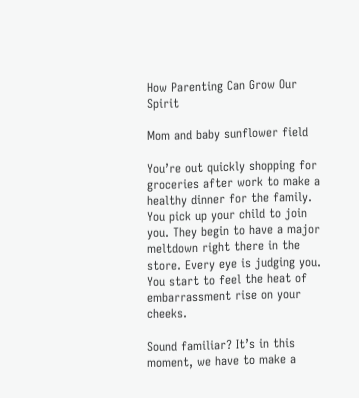How Parenting Can Grow Our Spirit

Mom and baby sunflower field

You’re out quickly shopping for groceries after work to make a healthy dinner for the family. You pick up your child to join you. They begin to have a major meltdown right there in the store. Every eye is judging you. You start to feel the heat of embarrassment rise on your cheeks.

Sound familiar? It’s in this moment, we have to make a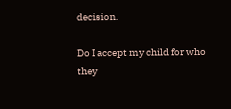decision.

Do I accept my child for who they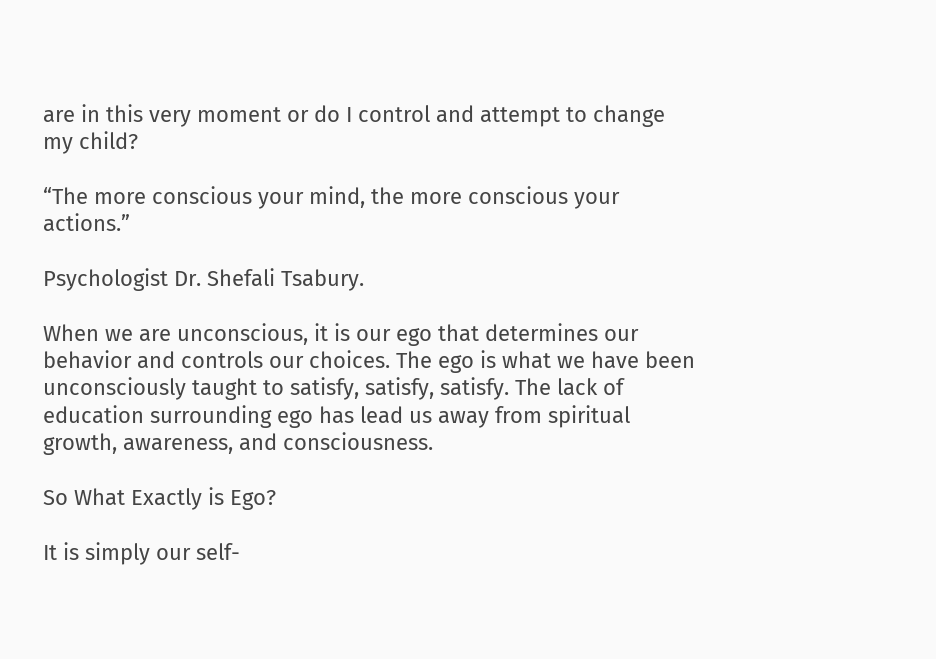are in this very moment or do I control and attempt to change my child?

“The more conscious your mind, the more conscious your actions.”

Psychologist Dr. Shefali Tsabury.

When we are unconscious, it is our ego that determines our behavior and controls our choices. The ego is what we have been unconsciously taught to satisfy, satisfy, satisfy. The lack of education surrounding ego has lead us away from spiritual growth, awareness, and consciousness.

So What Exactly is Ego?

It is simply our self-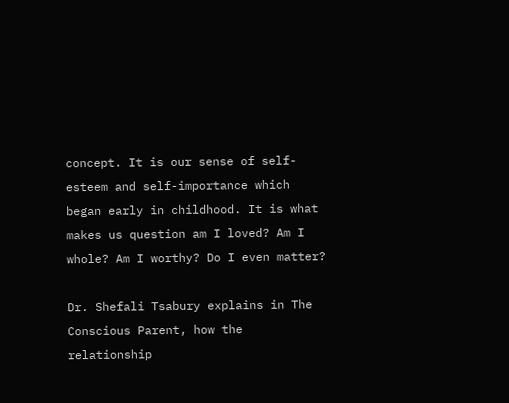concept. It is our sense of self-esteem and self-importance which began early in childhood. It is what makes us question am I loved? Am I whole? Am I worthy? Do I even matter?

Dr. Shefali Tsabury explains in The Conscious Parent, how the relationship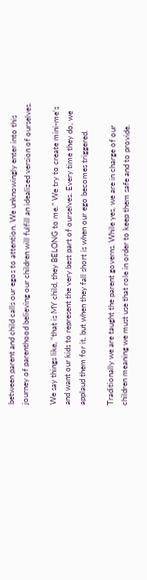between parent and child calls our egos to attention. We unknowingly enter into this journey of parenthood believing our children will fulfill an idealized version of ourselves.

We say things like, “that is MY child, they BELONG to me.” We try to create mini-me’s and want our kids to represent the very best part of ourselves. Every time they do, we applaud them for it, but when they fall short is when our ego becomes triggered.

Traditionally we are taught the parent governs. While yes, we are in charge of our children meaning we must use that role in order to keep them safe and to provide.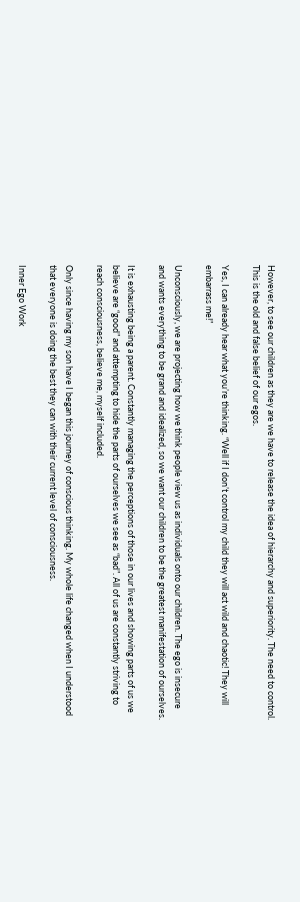However, to see our children as they are we have to release the idea of hierarchy and superiority. The need to control. This is the old and false belief of our egos.

Yes, I can already hear what you’re thinking. “Well if I don’t control my child they will act wild and chaotic! They will embarrass me!”

Unconsciously, we are projecting how we think people view us as individuals onto our children. The ego is insecure and wants everything to be grand and idealized, so we want our children to be the greatest manifestation of ourselves.

It is exhausting being a parent. Constantly managing the perceptions of those in our lives and showing parts of us we believe are “good” and attempting to hide the parts of ourselves we see as “bad”. All of us are constantly striving to reach consciousness, believe me, myself included.

Only since having my son have I began this journey of conscious thinking. My whole life changed when I understood that everyone is doing the best they can with their current level of consciousness.

Inner Ego Work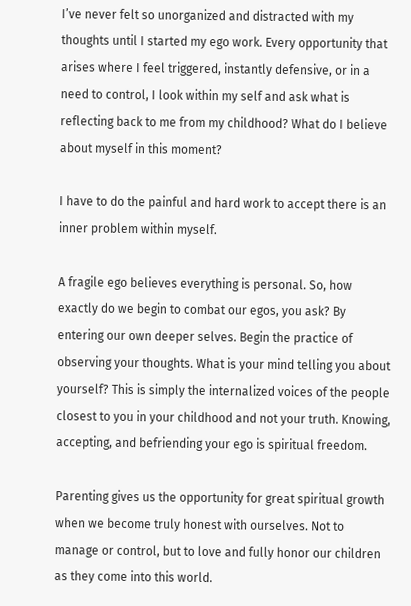I’ve never felt so unorganized and distracted with my thoughts until I started my ego work. Every opportunity that arises where I feel triggered, instantly defensive, or in a need to control, I look within my self and ask what is reflecting back to me from my childhood? What do I believe about myself in this moment?

I have to do the painful and hard work to accept there is an inner problem within myself.

A fragile ego believes everything is personal. So, how exactly do we begin to combat our egos, you ask? By entering our own deeper selves. Begin the practice of observing your thoughts. What is your mind telling you about yourself? This is simply the internalized voices of the people closest to you in your childhood and not your truth. Knowing, accepting, and befriending your ego is spiritual freedom.

Parenting gives us the opportunity for great spiritual growth when we become truly honest with ourselves. Not to manage or control, but to love and fully honor our children as they come into this world.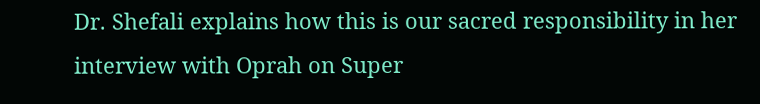Dr. Shefali explains how this is our sacred responsibility in her interview with Oprah on Super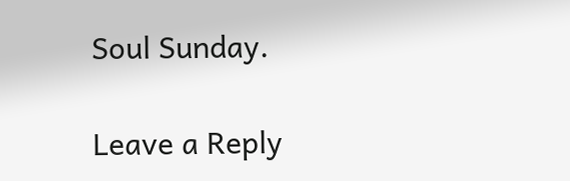Soul Sunday.

Leave a Reply